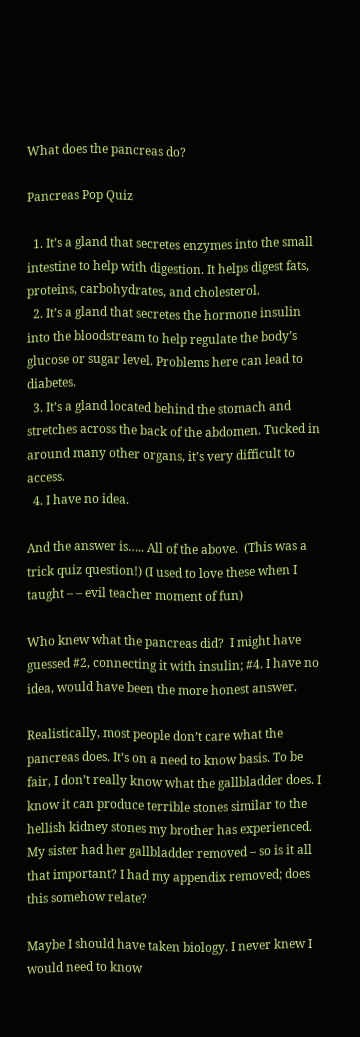What does the pancreas do?

Pancreas Pop Quiz

  1. It’s a gland that secretes enzymes into the small intestine to help with digestion. It helps digest fats, proteins, carbohydrates, and cholesterol.
  2. It’s a gland that secretes the hormone insulin into the bloodstream to help regulate the body’s glucose or sugar level. Problems here can lead to diabetes.
  3. It’s a gland located behind the stomach and stretches across the back of the abdomen. Tucked in around many other organs, it’s very difficult to access.
  4. I have no idea.

And the answer is….. All of the above.  (This was a trick quiz question!) (I used to love these when I taught – – evil teacher moment of fun)

Who knew what the pancreas did?  I might have guessed #2, connecting it with insulin; #4. I have no idea, would have been the more honest answer.

Realistically, most people don’t care what the pancreas does. It’s on a need to know basis. To be fair, I don’t really know what the gallbladder does. I know it can produce terrible stones similar to the hellish kidney stones my brother has experienced.  My sister had her gallbladder removed – so is it all that important? I had my appendix removed; does this somehow relate?

Maybe I should have taken biology. I never knew I would need to know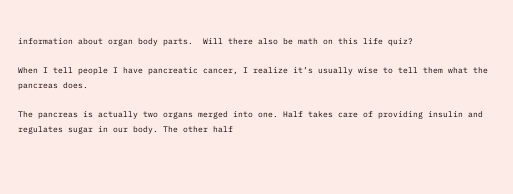information about organ body parts.  Will there also be math on this life quiz?

When I tell people I have pancreatic cancer, I realize it’s usually wise to tell them what the pancreas does.

The pancreas is actually two organs merged into one. Half takes care of providing insulin and regulates sugar in our body. The other half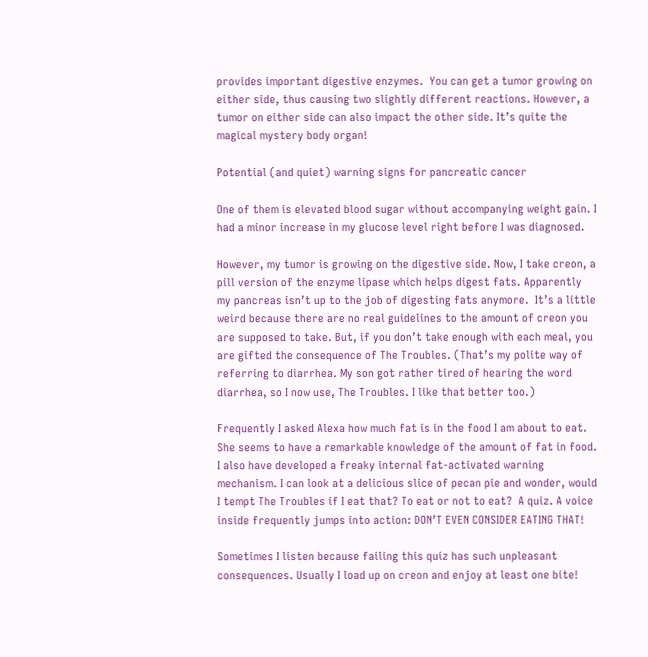provides important digestive enzymes.  You can get a tumor growing on either side, thus causing two slightly different reactions. However, a tumor on either side can also impact the other side. It’s quite the magical mystery body organ!

Potential (and quiet) warning signs for pancreatic cancer

One of them is elevated blood sugar without accompanying weight gain. I had a minor increase in my glucose level right before I was diagnosed.

However, my tumor is growing on the digestive side. Now, I take creon, a pill version of the enzyme lipase which helps digest fats. Apparently my pancreas isn’t up to the job of digesting fats anymore.  It’s a little weird because there are no real guidelines to the amount of creon you are supposed to take. But, if you don’t take enough with each meal, you are gifted the consequence of The Troubles. (That’s my polite way of referring to diarrhea. My son got rather tired of hearing the word diarrhea, so I now use, The Troubles. I like that better too.)

Frequently I asked Alexa how much fat is in the food I am about to eat. She seems to have a remarkable knowledge of the amount of fat in food. I also have developed a freaky internal fat-activated warning mechanism. I can look at a delicious slice of pecan pie and wonder, would I tempt The Troubles if I eat that? To eat or not to eat?  A quiz. A voice inside frequently jumps into action: DON’T EVEN CONSIDER EATING THAT!

Sometimes I listen because failing this quiz has such unpleasant consequences. Usually I load up on creon and enjoy at least one bite!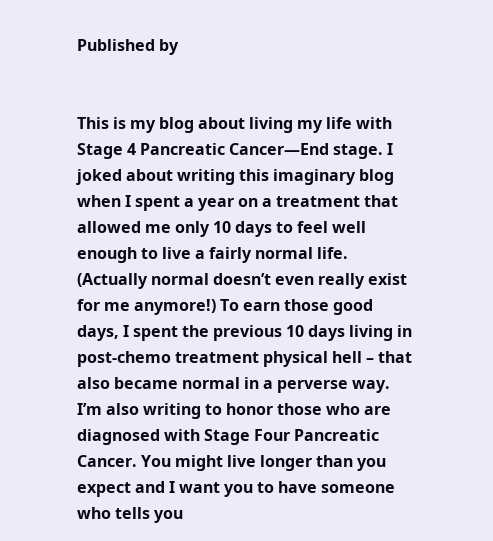Published by


This is my blog about living my life with Stage 4 Pancreatic Cancer—End stage. I joked about writing this imaginary blog when I spent a year on a treatment that allowed me only 10 days to feel well enough to live a fairly normal life. (Actually normal doesn’t even really exist for me anymore!) To earn those good days, I spent the previous 10 days living in post-chemo treatment physical hell – that also became normal in a perverse way. I’m also writing to honor those who are diagnosed with Stage Four Pancreatic Cancer. You might live longer than you expect and I want you to have someone who tells you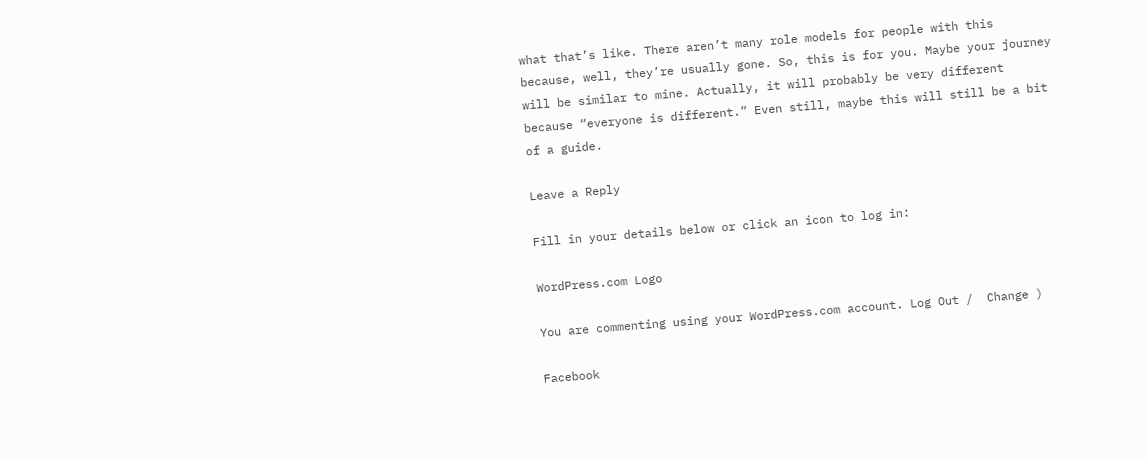what that’s like. There aren’t many role models for people with this because, well, they’re usually gone. So, this is for you. Maybe your journey will be similar to mine. Actually, it will probably be very different because “everyone is different.” Even still, maybe this will still be a bit of a guide.

Leave a Reply

Fill in your details below or click an icon to log in:

WordPress.com Logo

You are commenting using your WordPress.com account. Log Out /  Change )

Facebook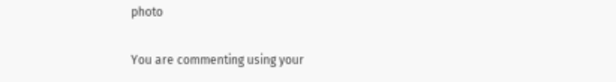photo

You are commenting using your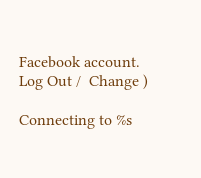Facebook account. Log Out /  Change )

Connecting to %s